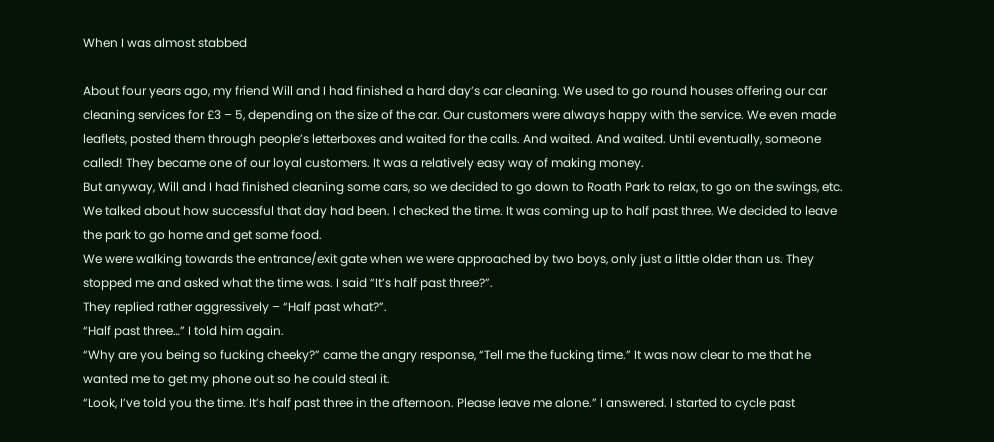When I was almost stabbed

About four years ago, my friend Will and I had finished a hard day’s car cleaning. We used to go round houses offering our car cleaning services for £3 – 5, depending on the size of the car. Our customers were always happy with the service. We even made leaflets, posted them through people’s letterboxes and waited for the calls. And waited. And waited. Until eventually, someone called! They became one of our loyal customers. It was a relatively easy way of making money.
But anyway, Will and I had finished cleaning some cars, so we decided to go down to Roath Park to relax, to go on the swings, etc. We talked about how successful that day had been. I checked the time. It was coming up to half past three. We decided to leave the park to go home and get some food.
We were walking towards the entrance/exit gate when we were approached by two boys, only just a little older than us. They stopped me and asked what the time was. I said “It’s half past three?”.
They replied rather aggressively – “Half past what?”.
“Half past three…” I told him again.
“Why are you being so fucking cheeky?” came the angry response, “Tell me the fucking time.” It was now clear to me that he wanted me to get my phone out so he could steal it.
“Look, I’ve told you the time. It’s half past three in the afternoon. Please leave me alone.” I answered. I started to cycle past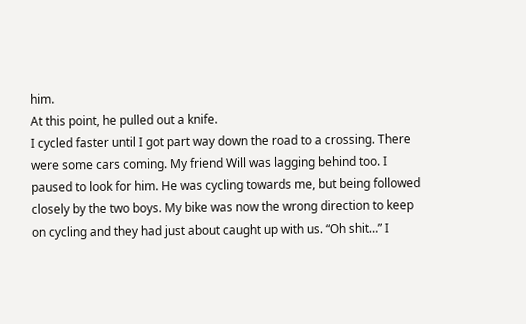him.
At this point, he pulled out a knife.
I cycled faster until I got part way down the road to a crossing. There were some cars coming. My friend Will was lagging behind too. I paused to look for him. He was cycling towards me, but being followed closely by the two boys. My bike was now the wrong direction to keep on cycling and they had just about caught up with us. “Oh shit…” I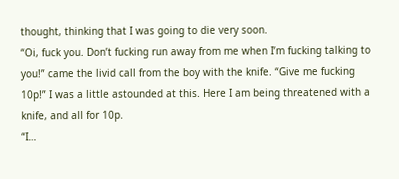thought, thinking that I was going to die very soon.
“Oi, fuck you. Don’t fucking run away from me when I’m fucking talking to you!” came the livid call from the boy with the knife. “Give me fucking 10p!” I was a little astounded at this. Here I am being threatened with a knife, and all for 10p.
“I…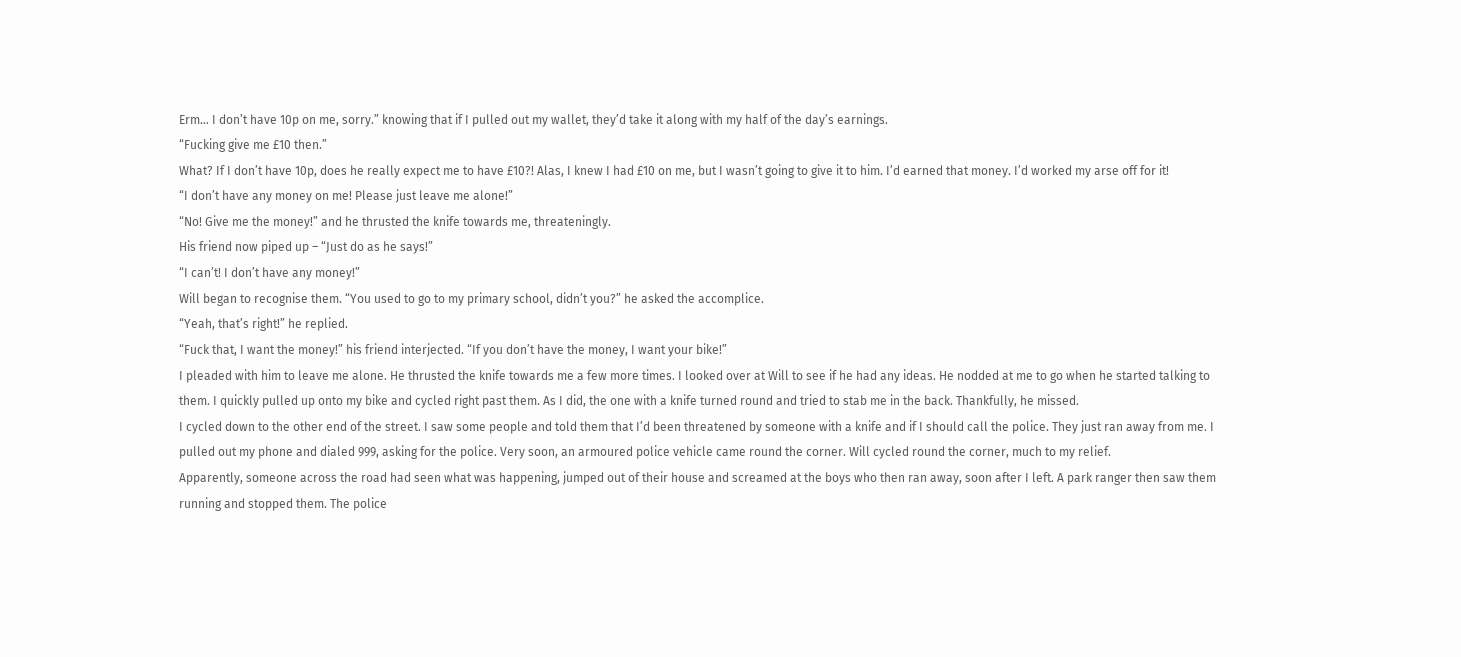Erm… I don’t have 10p on me, sorry.” knowing that if I pulled out my wallet, they’d take it along with my half of the day’s earnings.
“Fucking give me £10 then.”
What? If I don’t have 10p, does he really expect me to have £10?! Alas, I knew I had £10 on me, but I wasn’t going to give it to him. I’d earned that money. I’d worked my arse off for it!
“I don’t have any money on me! Please just leave me alone!”
“No! Give me the money!” and he thrusted the knife towards me, threateningly.
His friend now piped up – “Just do as he says!”
“I can’t! I don’t have any money!”
Will began to recognise them. “You used to go to my primary school, didn’t you?” he asked the accomplice.
“Yeah, that’s right!” he replied.
“Fuck that, I want the money!” his friend interjected. “If you don’t have the money, I want your bike!”
I pleaded with him to leave me alone. He thrusted the knife towards me a few more times. I looked over at Will to see if he had any ideas. He nodded at me to go when he started talking to them. I quickly pulled up onto my bike and cycled right past them. As I did, the one with a knife turned round and tried to stab me in the back. Thankfully, he missed.
I cycled down to the other end of the street. I saw some people and told them that I’d been threatened by someone with a knife and if I should call the police. They just ran away from me. I pulled out my phone and dialed 999, asking for the police. Very soon, an armoured police vehicle came round the corner. Will cycled round the corner, much to my relief.
Apparently, someone across the road had seen what was happening, jumped out of their house and screamed at the boys who then ran away, soon after I left. A park ranger then saw them running and stopped them. The police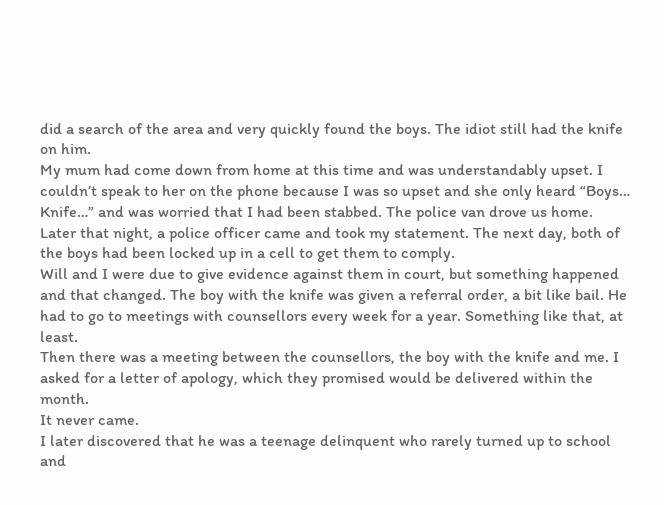did a search of the area and very quickly found the boys. The idiot still had the knife on him.
My mum had come down from home at this time and was understandably upset. I couldn’t speak to her on the phone because I was so upset and she only heard “Boys… Knife…” and was worried that I had been stabbed. The police van drove us home.
Later that night, a police officer came and took my statement. The next day, both of the boys had been locked up in a cell to get them to comply.
Will and I were due to give evidence against them in court, but something happened and that changed. The boy with the knife was given a referral order, a bit like bail. He had to go to meetings with counsellors every week for a year. Something like that, at least.
Then there was a meeting between the counsellors, the boy with the knife and me. I asked for a letter of apology, which they promised would be delivered within the month.
It never came.
I later discovered that he was a teenage delinquent who rarely turned up to school and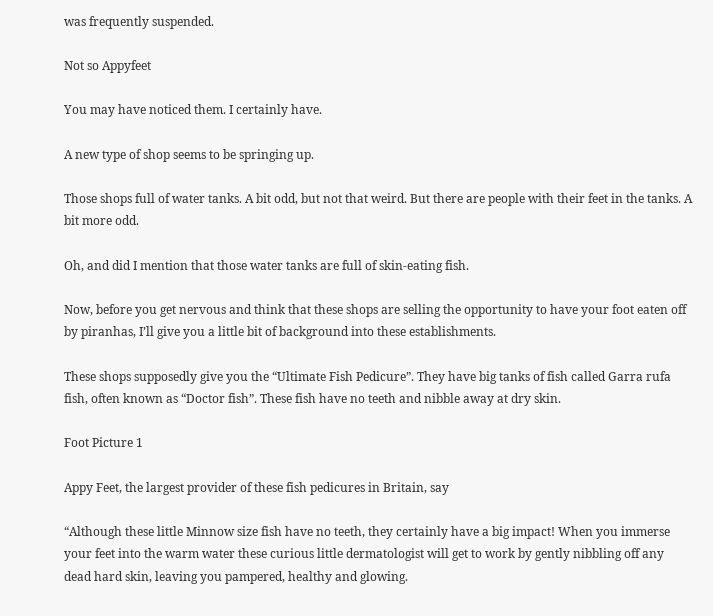was frequently suspended.

Not so Appyfeet

You may have noticed them. I certainly have.

A new type of shop seems to be springing up.

Those shops full of water tanks. A bit odd, but not that weird. But there are people with their feet in the tanks. A bit more odd.

Oh, and did I mention that those water tanks are full of skin-eating fish.

Now, before you get nervous and think that these shops are selling the opportunity to have your foot eaten off by piranhas, I’ll give you a little bit of background into these establishments.

These shops supposedly give you the “Ultimate Fish Pedicure”. They have big tanks of fish called Garra rufa fish, often known as “Doctor fish”. These fish have no teeth and nibble away at dry skin.

Foot Picture 1

Appy Feet, the largest provider of these fish pedicures in Britain, say

“Although these little Minnow size fish have no teeth, they certainly have a big impact! When you immerse your feet into the warm water these curious little dermatologist will get to work by gently nibbling off any dead hard skin, leaving you pampered, healthy and glowing.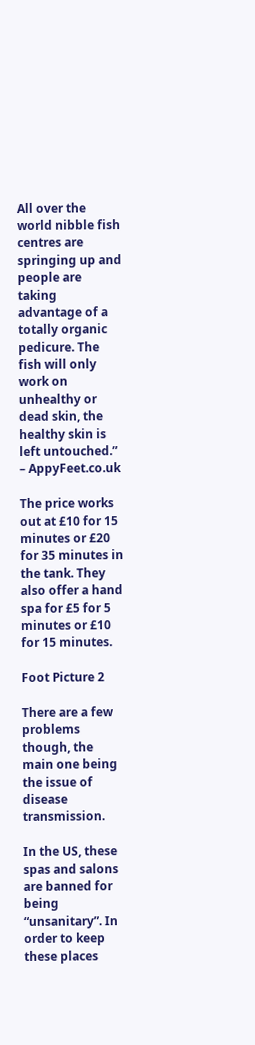All over the world nibble fish centres are springing up and people are taking advantage of a totally organic pedicure. The fish will only work on unhealthy or dead skin, the healthy skin is left untouched.” – AppyFeet.co.uk

The price works out at £10 for 15 minutes or £20 for 35 minutes in the tank. They also offer a hand spa for £5 for 5 minutes or £10 for 15 minutes.

Foot Picture 2

There are a few problems though, the main one being the issue of disease transmission.

In the US, these spas and salons are banned for being “unsanitary”. In order to keep these places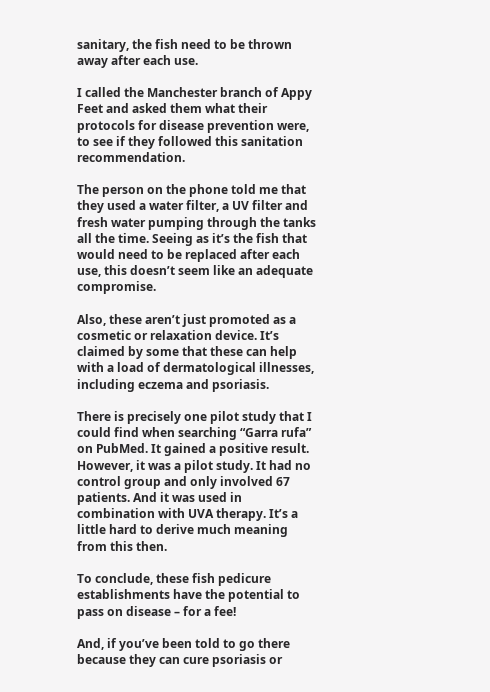sanitary, the fish need to be thrown away after each use.

I called the Manchester branch of Appy Feet and asked them what their protocols for disease prevention were, to see if they followed this sanitation recommendation.

The person on the phone told me that they used a water filter, a UV filter and fresh water pumping through the tanks all the time. Seeing as it’s the fish that would need to be replaced after each use, this doesn’t seem like an adequate compromise.

Also, these aren’t just promoted as a cosmetic or relaxation device. It’s claimed by some that these can help with a load of dermatological illnesses, including eczema and psoriasis.

There is precisely one pilot study that I could find when searching “Garra rufa” on PubMed. It gained a positive result. However, it was a pilot study. It had no control group and only involved 67 patients. And it was used in combination with UVA therapy. It’s a little hard to derive much meaning from this then.

To conclude, these fish pedicure establishments have the potential to pass on disease – for a fee!

And, if you’ve been told to go there because they can cure psoriasis or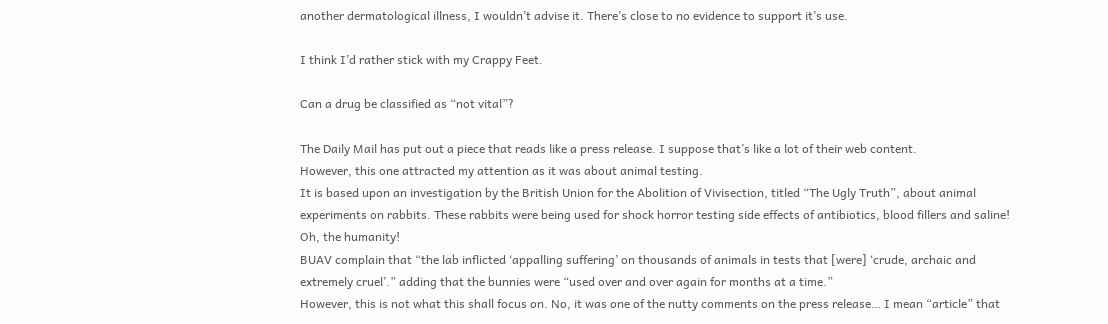another dermatological illness, I wouldn’t advise it. There’s close to no evidence to support it’s use.

I think I’d rather stick with my Crappy Feet.

Can a drug be classified as “not vital”?

The Daily Mail has put out a piece that reads like a press release. I suppose that’s like a lot of their web content.
However, this one attracted my attention as it was about animal testing.
It is based upon an investigation by the British Union for the Abolition of Vivisection, titled “The Ugly Truth”, about animal experiments on rabbits. These rabbits were being used for shock horror testing side effects of antibiotics, blood fillers and saline! Oh, the humanity!
BUAV complain that “the lab inflicted ‘appalling suffering’ on thousands of animals in tests that [were] ‘crude, archaic and extremely cruel’.” adding that the bunnies were “used over and over again for months at a time.”
However, this is not what this shall focus on. No, it was one of the nutty comments on the press release… I mean “article” that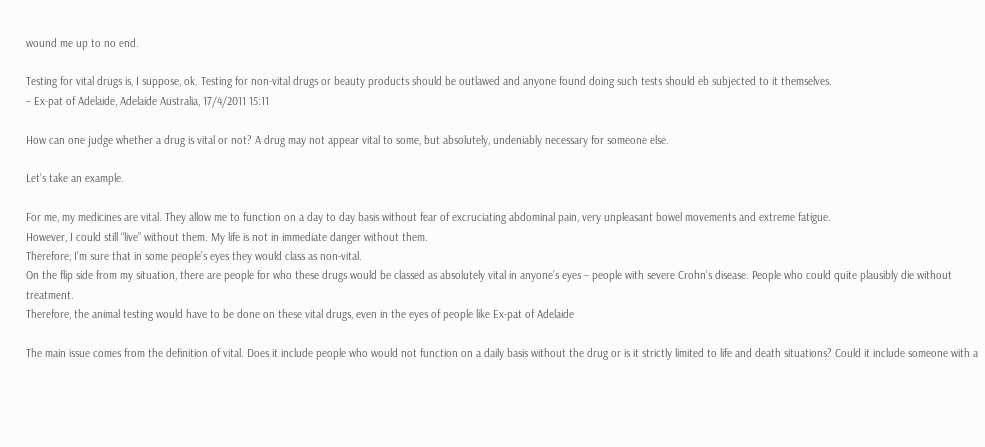wound me up to no end.

Testing for vital drugs is, I suppose, ok. Testing for non-vital drugs or beauty products should be outlawed and anyone found doing such tests should eb subjected to it themselves.
– Ex-pat of Adelaide, Adelaide Australia, 17/4/2011 15:11

How can one judge whether a drug is vital or not? A drug may not appear vital to some, but absolutely, undeniably necessary for someone else.

Let’s take an example.

For me, my medicines are vital. They allow me to function on a day to day basis without fear of excruciating abdominal pain, very unpleasant bowel movements and extreme fatigue.
However, I could still “live” without them. My life is not in immediate danger without them.
Therefore, I’m sure that in some people’s eyes they would class as non-vital.
On the flip side from my situation, there are people for who these drugs would be classed as absolutely vital in anyone’s eyes – people with severe Crohn’s disease. People who could quite plausibly die without treatment.
Therefore, the animal testing would have to be done on these vital drugs, even in the eyes of people like Ex-pat of Adelaide

The main issue comes from the definition of vital. Does it include people who would not function on a daily basis without the drug or is it strictly limited to life and death situations? Could it include someone with a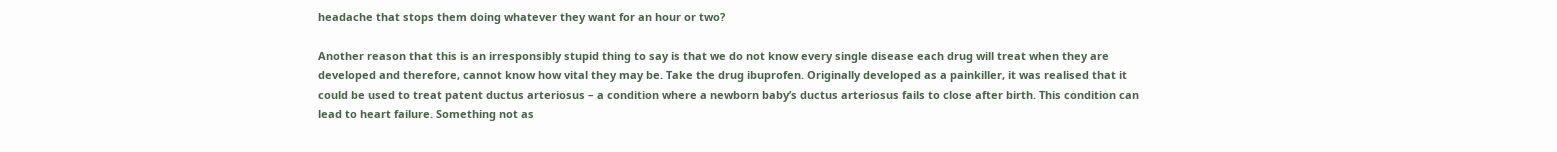headache that stops them doing whatever they want for an hour or two?

Another reason that this is an irresponsibly stupid thing to say is that we do not know every single disease each drug will treat when they are developed and therefore, cannot know how vital they may be. Take the drug ibuprofen. Originally developed as a painkiller, it was realised that it could be used to treat patent ductus arteriosus – a condition where a newborn baby’s ductus arteriosus fails to close after birth. This condition can lead to heart failure. Something not as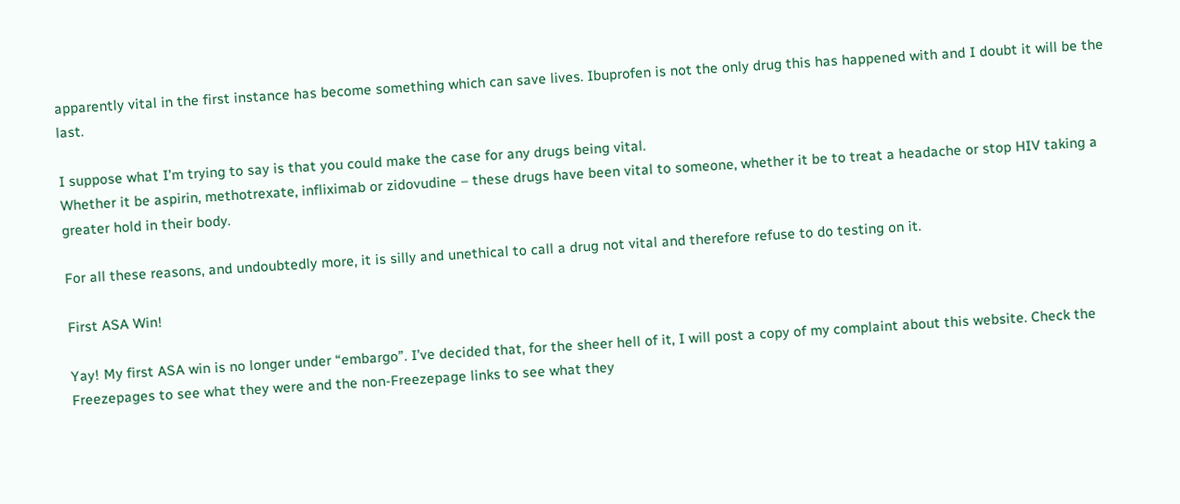apparently vital in the first instance has become something which can save lives. Ibuprofen is not the only drug this has happened with and I doubt it will be the last.

I suppose what I’m trying to say is that you could make the case for any drugs being vital.
Whether it be aspirin, methotrexate, infliximab or zidovudine – these drugs have been vital to someone, whether it be to treat a headache or stop HIV taking a greater hold in their body.

For all these reasons, and undoubtedly more, it is silly and unethical to call a drug not vital and therefore refuse to do testing on it.

First ASA Win!

Yay! My first ASA win is no longer under “embargo”. I’ve decided that, for the sheer hell of it, I will post a copy of my complaint about this website. Check the Freezepages to see what they were and the non-Freezepage links to see what they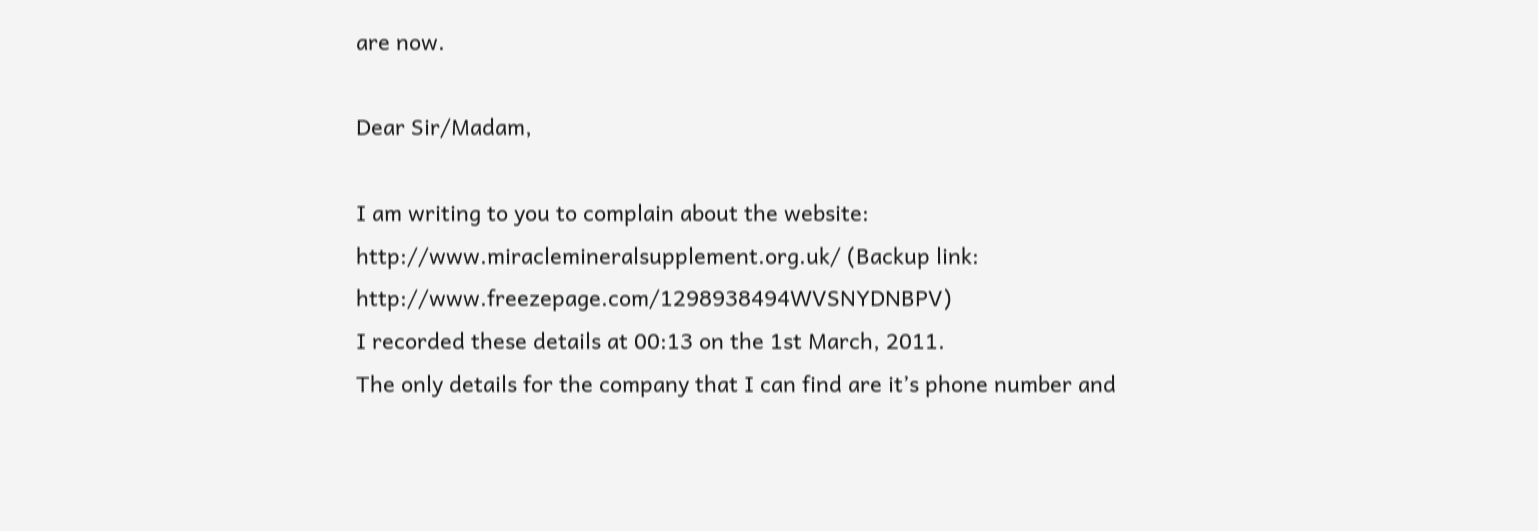are now.

Dear Sir/Madam,

I am writing to you to complain about the website: http://www.miraclemineralsupplement.org.uk/ (Backup link: http://www.freezepage.com/1298938494WVSNYDNBPV)
I recorded these details at 00:13 on the 1st March, 2011.
The only details for the company that I can find are it’s phone number and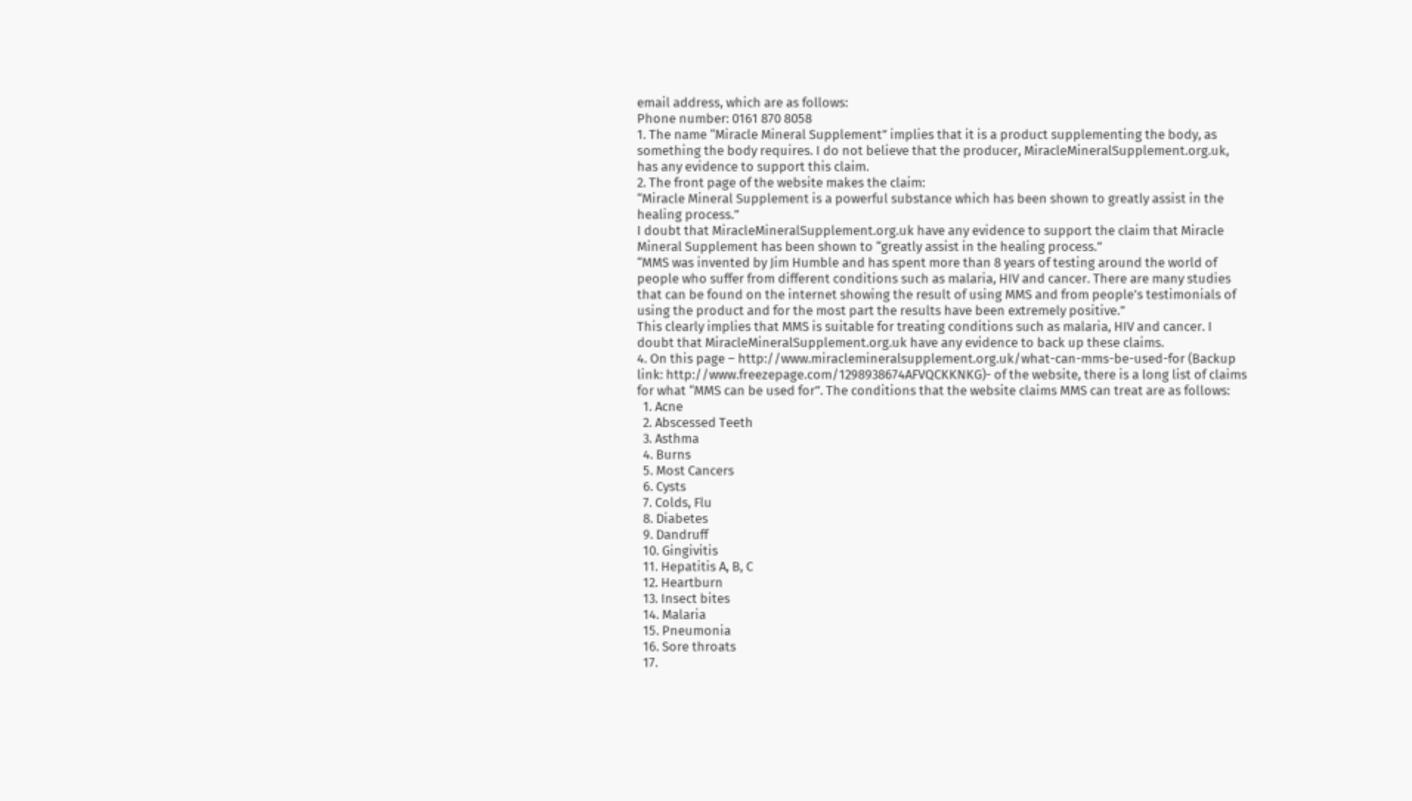email address, which are as follows:
Phone number: 0161 870 8058
1. The name “Miracle Mineral Supplement” implies that it is a product supplementing the body, as something the body requires. I do not believe that the producer, MiracleMineralSupplement.org.uk, has any evidence to support this claim.
2. The front page of the website makes the claim:
“Miracle Mineral Supplement is a powerful substance which has been shown to greatly assist in the healing process.”
I doubt that MiracleMineralSupplement.org.uk have any evidence to support the claim that Miracle Mineral Supplement has been shown to “greatly assist in the healing process.”
“MMS was invented by Jim Humble and has spent more than 8 years of testing around the world of people who suffer from different conditions such as malaria, HIV and cancer. There are many studies that can be found on the internet showing the result of using MMS and from people’s testimonials of using the product and for the most part the results have been extremely positive.”
This clearly implies that MMS is suitable for treating conditions such as malaria, HIV and cancer. I doubt that MiracleMineralSupplement.org.uk have any evidence to back up these claims.
4. On this page – http://www.miraclemineralsupplement.org.uk/what-can-mms-be-used-for (Backup link: http://www.freezepage.com/1298938674AFVQCKKNKG)- of the website, there is a long list of claims for what “MMS can be used for”. The conditions that the website claims MMS can treat are as follows:
  1. Acne
  2. Abscessed Teeth
  3. Asthma
  4. Burns
  5. Most Cancers
  6. Cysts
  7. Colds, Flu
  8. Diabetes
  9. Dandruff
  10. Gingivitis
  11. Hepatitis A, B, C
  12. Heartburn
  13. Insect bites
  14. Malaria
  15. Pneumonia
  16. Sore throats
  17.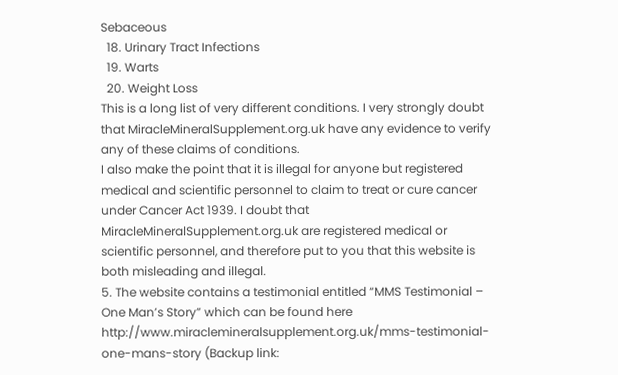Sebaceous
  18. Urinary Tract Infections
  19. Warts
  20. Weight Loss
This is a long list of very different conditions. I very strongly doubt that MiracleMineralSupplement.org.uk have any evidence to verify any of these claims of conditions.
I also make the point that it is illegal for anyone but registered medical and scientific personnel to claim to treat or cure cancer under Cancer Act 1939. I doubt that MiracleMineralSupplement.org.uk are registered medical or scientific personnel, and therefore put to you that this website is both misleading and illegal.
5. The website contains a testimonial entitled “MMS Testimonial – One Man’s Story” which can be found here http://www.miraclemineralsupplement.org.uk/mms-testimonial-one-mans-story (Backup link: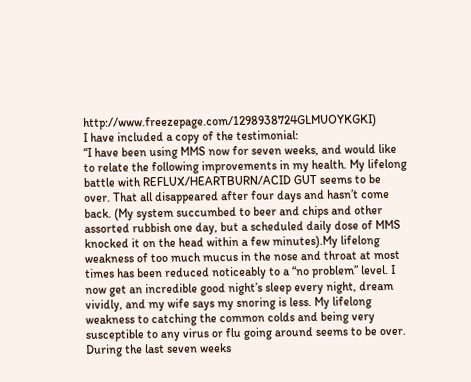http://www.freezepage.com/1298938724GLMUOYKGKI)
I have included a copy of the testimonial:
“I have been using MMS now for seven weeks, and would like to relate the following improvements in my health. My lifelong battle with REFLUX/HEARTBURN/ACID GUT seems to be over. That all disappeared after four days and hasn’t come back. (My system succumbed to beer and chips and other assorted rubbish one day, but a scheduled daily dose of MMS knocked it on the head within a few minutes).My lifelong weakness of too much mucus in the nose and throat at most times has been reduced noticeably to a “no problem” level. I now get an incredible good night’s sleep every night, dream vividly, and my wife says my snoring is less. My lifelong weakness to catching the common colds and being very susceptible to any virus or flu going around seems to be over. During the last seven weeks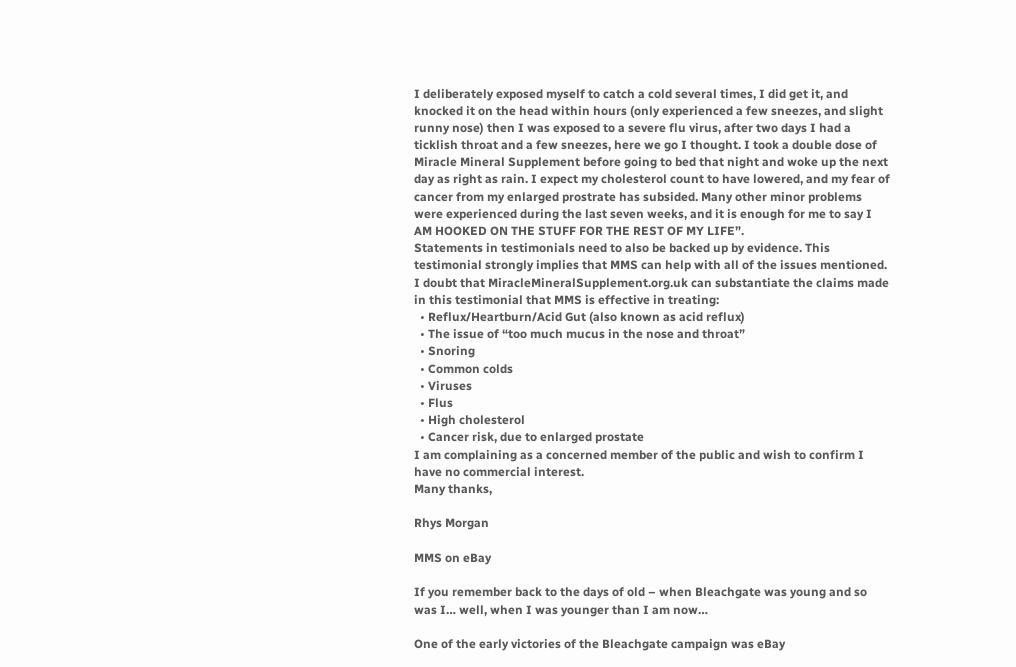I deliberately exposed myself to catch a cold several times, I did get it, and knocked it on the head within hours (only experienced a few sneezes, and slight runny nose) then I was exposed to a severe flu virus, after two days I had a ticklish throat and a few sneezes, here we go I thought. I took a double dose of Miracle Mineral Supplement before going to bed that night and woke up the next day as right as rain. I expect my cholesterol count to have lowered, and my fear of cancer from my enlarged prostrate has subsided. Many other minor problems were experienced during the last seven weeks, and it is enough for me to say I AM HOOKED ON THE STUFF FOR THE REST OF MY LIFE”.
Statements in testimonials need to also be backed up by evidence. This testimonial strongly implies that MMS can help with all of the issues mentioned.
I doubt that MiracleMineralSupplement.org.uk can substantiate the claims made in this testimonial that MMS is effective in treating:
  • Reflux/Heartburn/Acid Gut (also known as acid reflux)
  • The issue of “too much mucus in the nose and throat”
  • Snoring
  • Common colds
  • Viruses
  • Flus
  • High cholesterol
  • Cancer risk, due to enlarged prostate
I am complaining as a concerned member of the public and wish to confirm I have no commercial interest.
Many thanks,

Rhys Morgan

MMS on eBay

If you remember back to the days of old – when Bleachgate was young and so was I… well, when I was younger than I am now…

One of the early victories of the Bleachgate campaign was eBay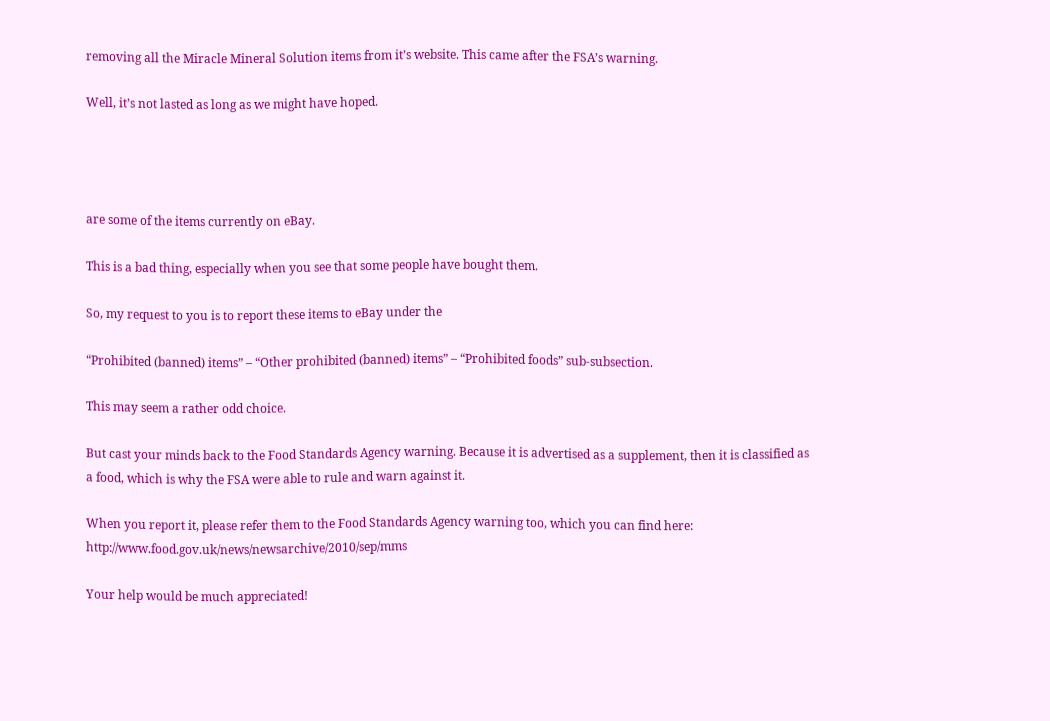removing all the Miracle Mineral Solution items from it’s website. This came after the FSA’s warning.

Well, it’s not lasted as long as we might have hoped.




are some of the items currently on eBay.

This is a bad thing, especially when you see that some people have bought them.

So, my request to you is to report these items to eBay under the

“Prohibited (banned) items” – “Other prohibited (banned) items” – “Prohibited foods” sub-subsection.

This may seem a rather odd choice.

But cast your minds back to the Food Standards Agency warning. Because it is advertised as a supplement, then it is classified as a food, which is why the FSA were able to rule and warn against it.

When you report it, please refer them to the Food Standards Agency warning too, which you can find here: http://www.food.gov.uk/news/newsarchive/2010/sep/mms

Your help would be much appreciated!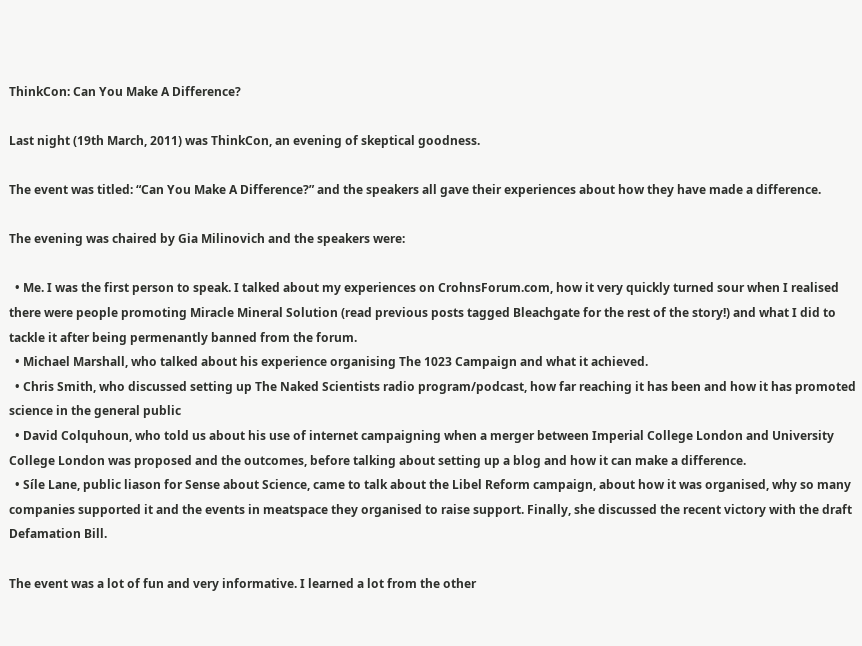ThinkCon: Can You Make A Difference?

Last night (19th March, 2011) was ThinkCon, an evening of skeptical goodness.

The event was titled: “Can You Make A Difference?” and the speakers all gave their experiences about how they have made a difference.

The evening was chaired by Gia Milinovich and the speakers were:

  • Me. I was the first person to speak. I talked about my experiences on CrohnsForum.com, how it very quickly turned sour when I realised there were people promoting Miracle Mineral Solution (read previous posts tagged Bleachgate for the rest of the story!) and what I did to tackle it after being permenantly banned from the forum.
  • Michael Marshall, who talked about his experience organising The 1023 Campaign and what it achieved.
  • Chris Smith, who discussed setting up The Naked Scientists radio program/podcast, how far reaching it has been and how it has promoted science in the general public
  • David Colquhoun, who told us about his use of internet campaigning when a merger between Imperial College London and University College London was proposed and the outcomes, before talking about setting up a blog and how it can make a difference.
  • Síle Lane, public liason for Sense about Science, came to talk about the Libel Reform campaign, about how it was organised, why so many companies supported it and the events in meatspace they organised to raise support. Finally, she discussed the recent victory with the draft Defamation Bill.

The event was a lot of fun and very informative. I learned a lot from the other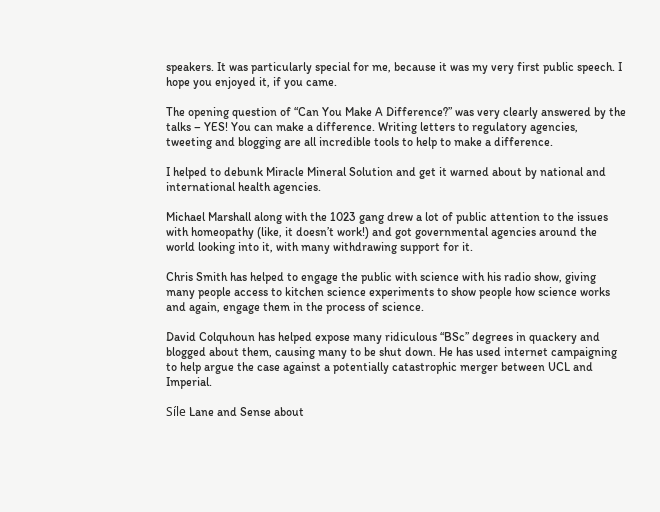speakers. It was particularly special for me, because it was my very first public speech. I hope you enjoyed it, if you came.

The opening question of “Can You Make A Difference?” was very clearly answered by the talks – YES! You can make a difference. Writing letters to regulatory agencies, tweeting and blogging are all incredible tools to help to make a difference.

I helped to debunk Miracle Mineral Solution and get it warned about by national and international health agencies.

Michael Marshall along with the 1023 gang drew a lot of public attention to the issues with homeopathy (like, it doesn’t work!) and got governmental agencies around the world looking into it, with many withdrawing support for it.

Chris Smith has helped to engage the public with science with his radio show, giving many people access to kitchen science experiments to show people how science works and again, engage them in the process of science.

David Colquhoun has helped expose many ridiculous “BSc” degrees in quackery and blogged about them, causing many to be shut down. He has used internet campaigning to help argue the case against a potentially catastrophic merger between UCL and Imperial.

Síle Lane and Sense about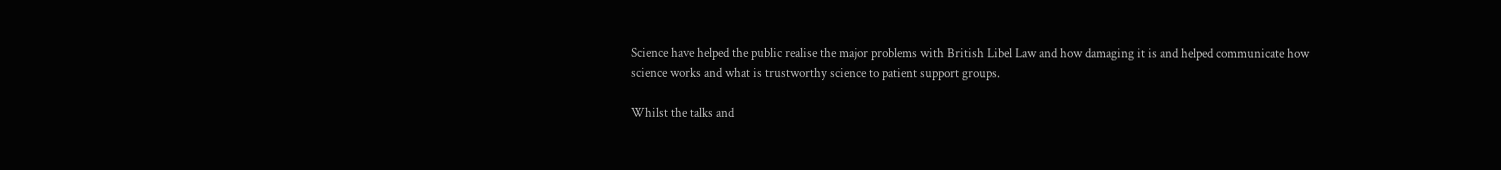Science have helped the public realise the major problems with British Libel Law and how damaging it is and helped communicate how science works and what is trustworthy science to patient support groups.

Whilst the talks and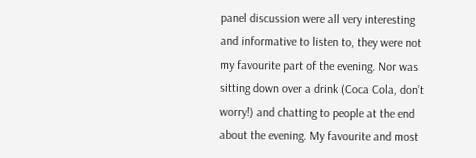panel discussion were all very interesting and informative to listen to, they were not my favourite part of the evening. Nor was sitting down over a drink (Coca Cola, don’t worry!) and chatting to people at the end about the evening. My favourite and most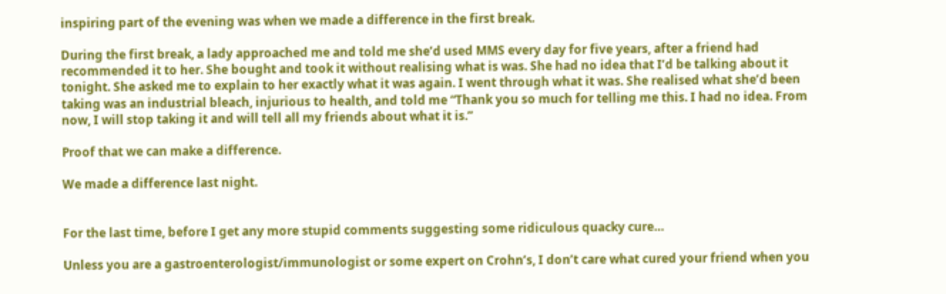inspiring part of the evening was when we made a difference in the first break.

During the first break, a lady approached me and told me she’d used MMS every day for five years, after a friend had recommended it to her. She bought and took it without realising what is was. She had no idea that I’d be talking about it tonight. She asked me to explain to her exactly what it was again. I went through what it was. She realised what she’d been taking was an industrial bleach, injurious to health, and told me “Thank you so much for telling me this. I had no idea. From now, I will stop taking it and will tell all my friends about what it is.”

Proof that we can make a difference.

We made a difference last night.


For the last time, before I get any more stupid comments suggesting some ridiculous quacky cure…

Unless you are a gastroenterologist/immunologist or some expert on Crohn’s, I don’t care what cured your friend when you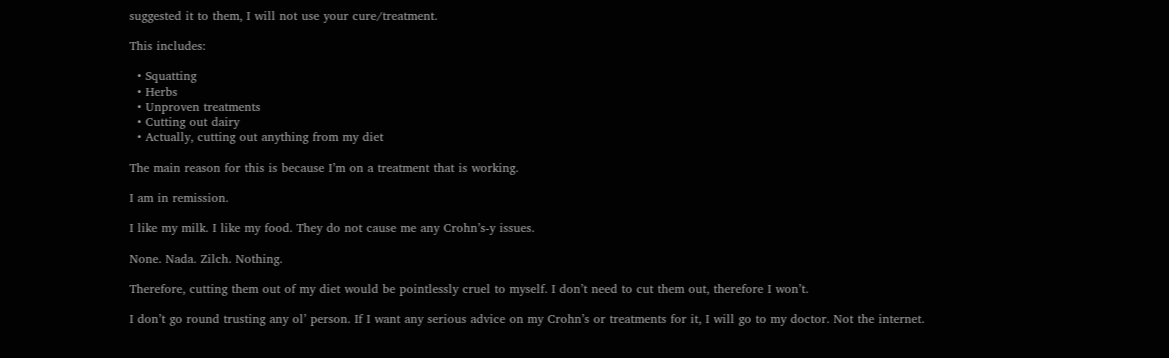suggested it to them, I will not use your cure/treatment.

This includes:

  • Squatting
  • Herbs
  • Unproven treatments
  • Cutting out dairy
  • Actually, cutting out anything from my diet

The main reason for this is because I’m on a treatment that is working.

I am in remission.

I like my milk. I like my food. They do not cause me any Crohn’s-y issues.

None. Nada. Zilch. Nothing.

Therefore, cutting them out of my diet would be pointlessly cruel to myself. I don’t need to cut them out, therefore I won’t.

I don’t go round trusting any ol’ person. If I want any serious advice on my Crohn’s or treatments for it, I will go to my doctor. Not the internet.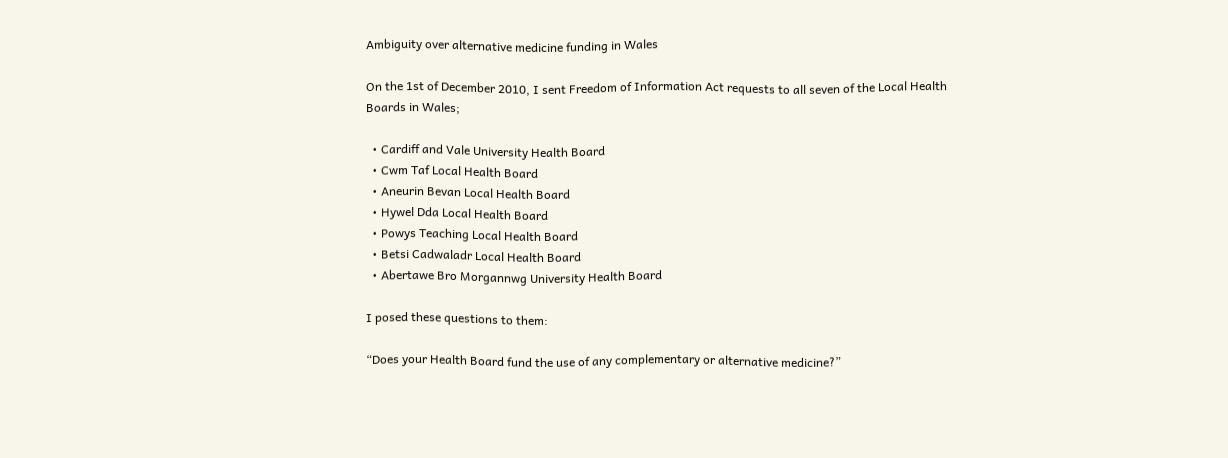Ambiguity over alternative medicine funding in Wales

On the 1st of December 2010, I sent Freedom of Information Act requests to all seven of the Local Health Boards in Wales;

  • Cardiff and Vale University Health Board
  • Cwm Taf Local Health Board
  • Aneurin Bevan Local Health Board
  • Hywel Dda Local Health Board
  • Powys Teaching Local Health Board
  • Betsi Cadwaladr Local Health Board
  • Abertawe Bro Morgannwg University Health Board

I posed these questions to them:

“Does your Health Board fund the use of any complementary or alternative medicine?”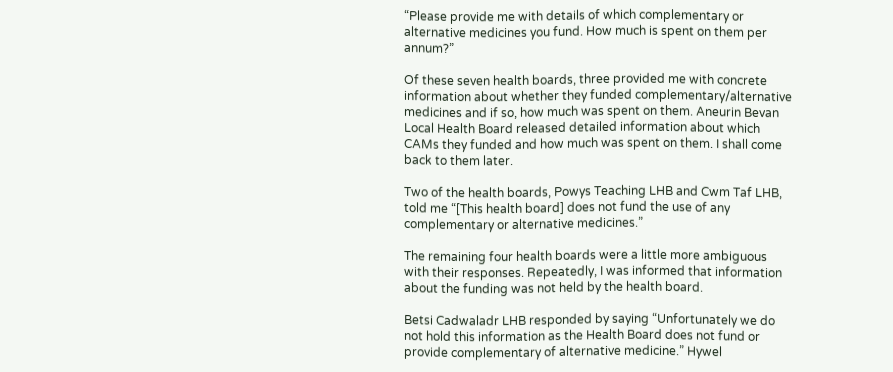“Please provide me with details of which complementary or alternative medicines you fund. How much is spent on them per annum?”

Of these seven health boards, three provided me with concrete information about whether they funded complementary/alternative medicines and if so, how much was spent on them. Aneurin Bevan Local Health Board released detailed information about which CAMs they funded and how much was spent on them. I shall come back to them later.

Two of the health boards, Powys Teaching LHB and Cwm Taf LHB, told me “[This health board] does not fund the use of any complementary or alternative medicines.”

The remaining four health boards were a little more ambiguous with their responses. Repeatedly, I was informed that information about the funding was not held by the health board.

Betsi Cadwaladr LHB responded by saying “Unfortunately we do not hold this information as the Health Board does not fund or provide complementary of alternative medicine.” Hywel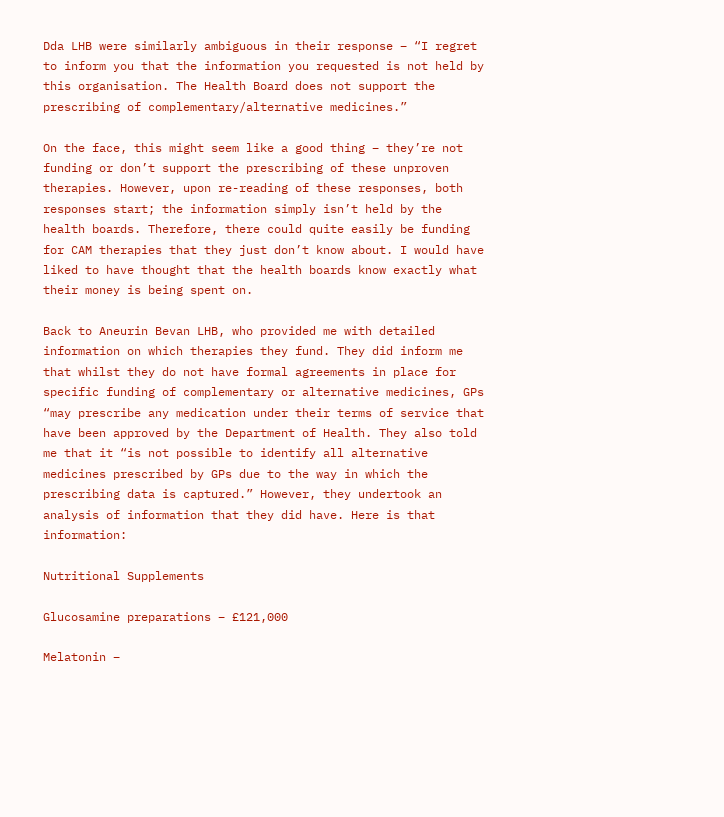Dda LHB were similarly ambiguous in their response – “I regret to inform you that the information you requested is not held by this organisation. The Health Board does not support the prescribing of complementary/alternative medicines.”

On the face, this might seem like a good thing – they’re not funding or don’t support the prescribing of these unproven therapies. However, upon re-reading of these responses, both responses start; the information simply isn’t held by the health boards. Therefore, there could quite easily be funding for CAM therapies that they just don’t know about. I would have liked to have thought that the health boards know exactly what their money is being spent on.

Back to Aneurin Bevan LHB, who provided me with detailed information on which therapies they fund. They did inform me that whilst they do not have formal agreements in place for specific funding of complementary or alternative medicines, GPs “may prescribe any medication under their terms of service that have been approved by the Department of Health. They also told me that it “is not possible to identify all alternative medicines prescribed by GPs due to the way in which the prescribing data is captured.” However, they undertook an analysis of information that they did have. Here is that information:

Nutritional Supplements

Glucosamine preparations – £121,000

Melatonin –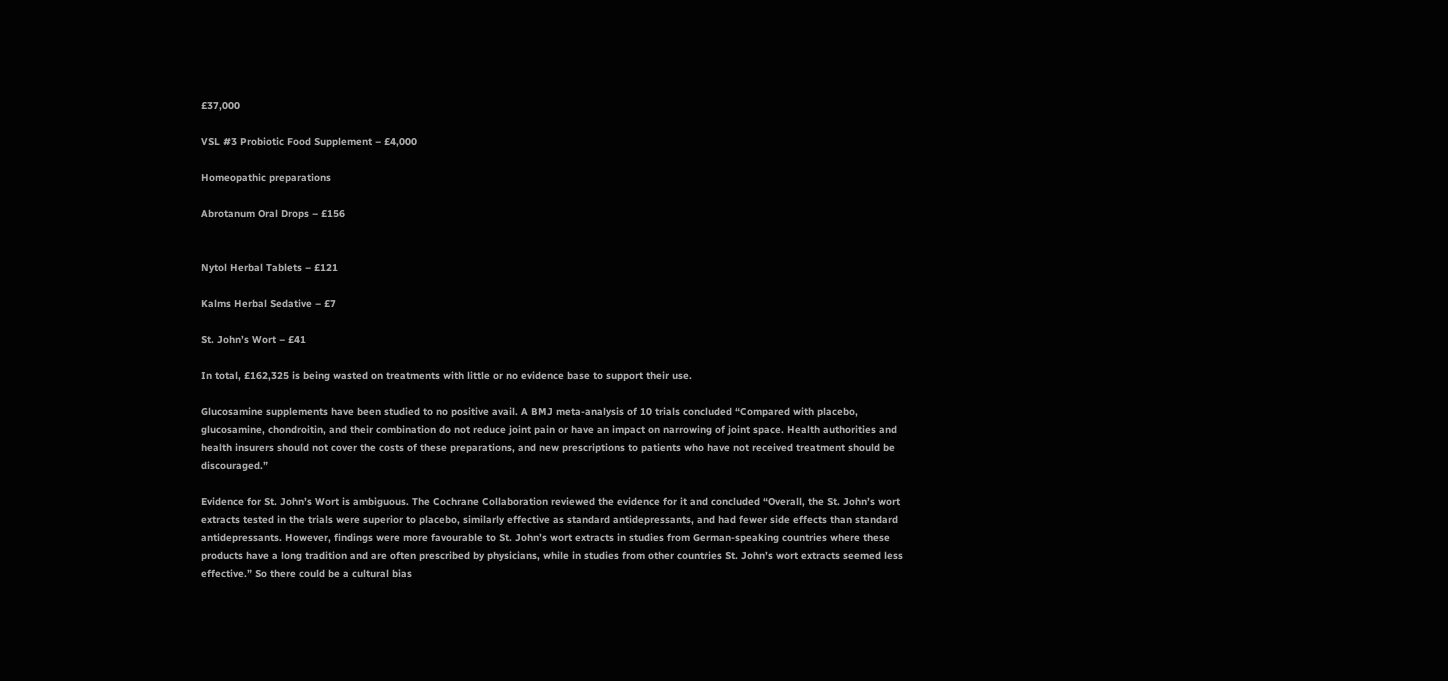£37,000

VSL #3 Probiotic Food Supplement – £4,000

Homeopathic preparations

Abrotanum Oral Drops – £156


Nytol Herbal Tablets – £121

Kalms Herbal Sedative – £7

St. John’s Wort – £41

In total, £162,325 is being wasted on treatments with little or no evidence base to support their use.

Glucosamine supplements have been studied to no positive avail. A BMJ meta-analysis of 10 trials concluded “Compared with placebo, glucosamine, chondroitin, and their combination do not reduce joint pain or have an impact on narrowing of joint space. Health authorities and health insurers should not cover the costs of these preparations, and new prescriptions to patients who have not received treatment should be discouraged.”

Evidence for St. John’s Wort is ambiguous. The Cochrane Collaboration reviewed the evidence for it and concluded “Overall, the St. John’s wort extracts tested in the trials were superior to placebo, similarly effective as standard antidepressants, and had fewer side effects than standard antidepressants. However, findings were more favourable to St. John’s wort extracts in studies from German-speaking countries where these products have a long tradition and are often prescribed by physicians, while in studies from other countries St. John’s wort extracts seemed less effective.” So there could be a cultural bias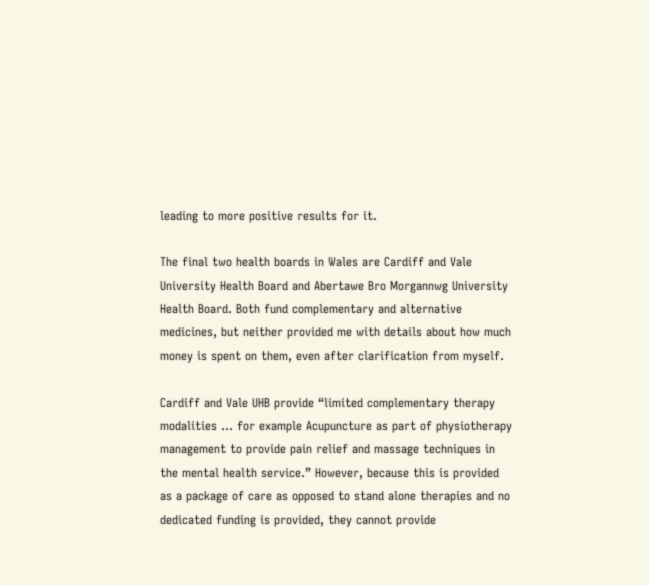leading to more positive results for it.

The final two health boards in Wales are Cardiff and Vale University Health Board and Abertawe Bro Morgannwg University Health Board. Both fund complementary and alternative medicines, but neither provided me with details about how much money is spent on them, even after clarification from myself.

Cardiff and Vale UHB provide “limited complementary therapy modalities … for example Acupuncture as part of physiotherapy management to provide pain relief and massage techniques in the mental health service.” However, because this is provided as a package of care as opposed to stand alone therapies and no dedicated funding is provided, they cannot provide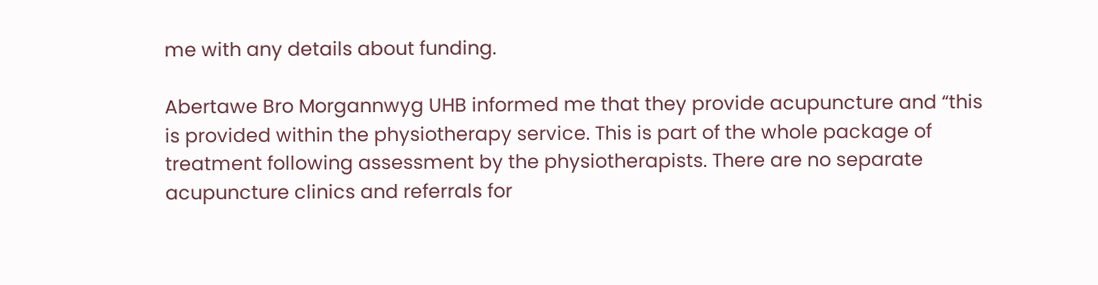me with any details about funding.

Abertawe Bro Morgannwyg UHB informed me that they provide acupuncture and “this is provided within the physiotherapy service. This is part of the whole package of treatment following assessment by the physiotherapists. There are no separate acupuncture clinics and referrals for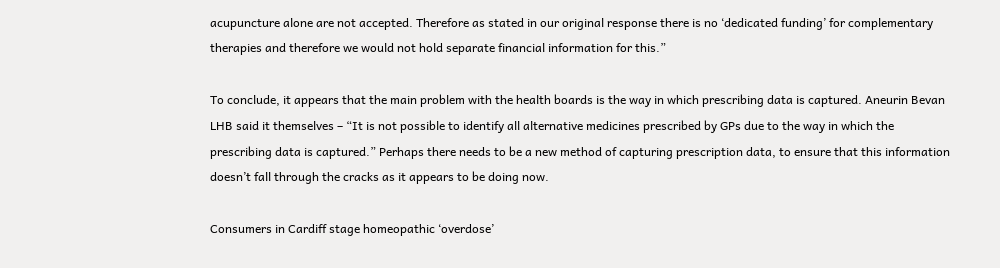acupuncture alone are not accepted. Therefore as stated in our original response there is no ‘dedicated funding’ for complementary therapies and therefore we would not hold separate financial information for this.”

To conclude, it appears that the main problem with the health boards is the way in which prescribing data is captured. Aneurin Bevan LHB said it themselves – “It is not possible to identify all alternative medicines prescribed by GPs due to the way in which the prescribing data is captured.” Perhaps there needs to be a new method of capturing prescription data, to ensure that this information doesn’t fall through the cracks as it appears to be doing now.

Consumers in Cardiff stage homeopathic ‘overdose’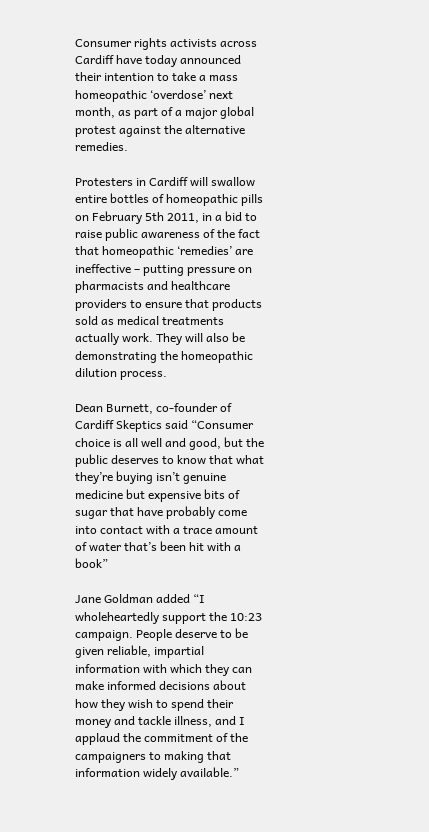Consumer rights activists across Cardiff have today announced their intention to take a mass homeopathic ‘overdose’ next month, as part of a major global protest against the alternative remedies.

Protesters in Cardiff will swallow entire bottles of homeopathic pills on February 5th 2011, in a bid to raise public awareness of the fact that homeopathic ‘remedies’ are ineffective – putting pressure on pharmacists and healthcare providers to ensure that products sold as medical treatments actually work. They will also be demonstrating the homeopathic dilution process.

Dean Burnett, co-founder of Cardiff Skeptics said “Consumer choice is all well and good, but the public deserves to know that what they’re buying isn’t genuine medicine but expensive bits of sugar that have probably come into contact with a trace amount of water that’s been hit with a book”

Jane Goldman added “I wholeheartedly support the 10:23 campaign. People deserve to be given reliable, impartial information with which they can make informed decisions about how they wish to spend their money and tackle illness, and I applaud the commitment of the campaigners to making that information widely available.”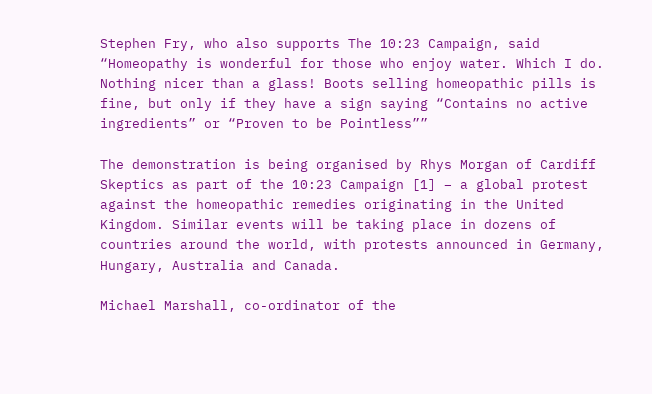Stephen Fry, who also supports The 10:23 Campaign, said “Homeopathy is wonderful for those who enjoy water. Which I do. Nothing nicer than a glass! Boots selling homeopathic pills is fine, but only if they have a sign saying “Contains no active ingredients” or “Proven to be Pointless””

The demonstration is being organised by Rhys Morgan of Cardiff Skeptics as part of the 10:23 Campaign [1] – a global protest against the homeopathic remedies originating in the United Kingdom. Similar events will be taking place in dozens of countries around the world, with protests announced in Germany, Hungary, Australia and Canada.

Michael Marshall, co-ordinator of the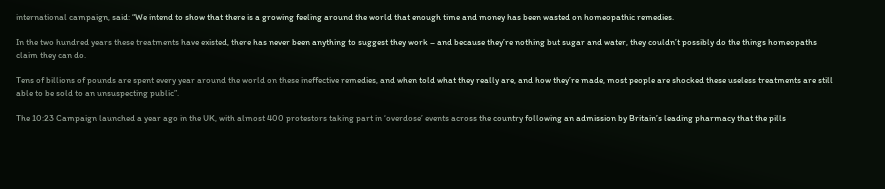international campaign, said: “We intend to show that there is a growing feeling around the world that enough time and money has been wasted on homeopathic remedies.

In the two hundred years these treatments have existed, there has never been anything to suggest they work – and because they’re nothing but sugar and water, they couldn’t possibly do the things homeopaths claim they can do.

Tens of billions of pounds are spent every year around the world on these ineffective remedies, and when told what they really are, and how they’re made, most people are shocked these useless treatments are still able to be sold to an unsuspecting public”.

The 10:23 Campaign launched a year ago in the UK, with almost 400 protestors taking part in ‘overdose’ events across the country following an admission by Britain’s leading pharmacy that the pills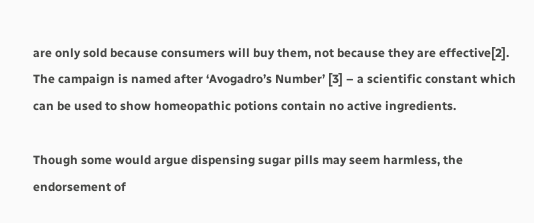are only sold because consumers will buy them, not because they are effective[2].  The campaign is named after ‘Avogadro’s Number’ [3] – a scientific constant which can be used to show homeopathic potions contain no active ingredients.

Though some would argue dispensing sugar pills may seem harmless, the endorsement of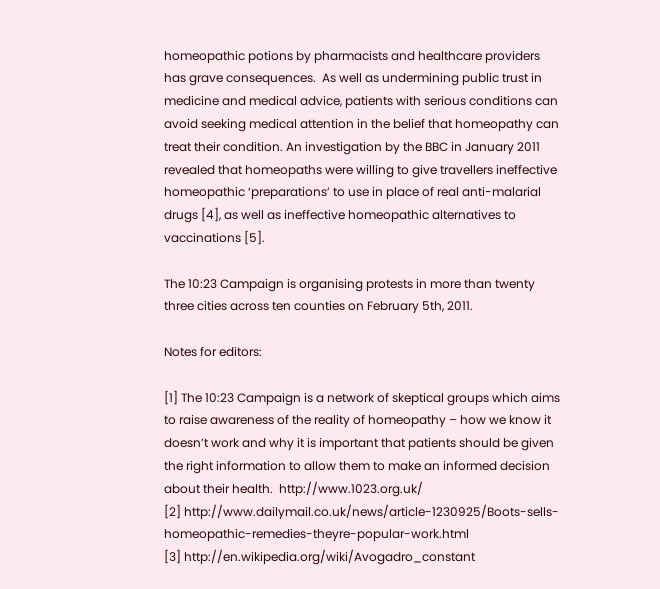homeopathic potions by pharmacists and healthcare providers has grave consequences.  As well as undermining public trust in medicine and medical advice, patients with serious conditions can avoid seeking medical attention in the belief that homeopathy can treat their condition. An investigation by the BBC in January 2011 revealed that homeopaths were willing to give travellers ineffective homeopathic ‘preparations’ to use in place of real anti-malarial drugs [4], as well as ineffective homeopathic alternatives to vaccinations [5].

The 10:23 Campaign is organising protests in more than twenty three cities across ten counties on February 5th, 2011.

Notes for editors:

[1] The 10:23 Campaign is a network of skeptical groups which aims to raise awareness of the reality of homeopathy – how we know it doesn’t work and why it is important that patients should be given the right information to allow them to make an informed decision about their health.  http://www.1023.org.uk/
[2] http://www.dailymail.co.uk/news/article-1230925/Boots-sells-homeopathic-remedies-theyre-popular-work.html
[3] http://en.wikipedia.org/wiki/Avogadro_constant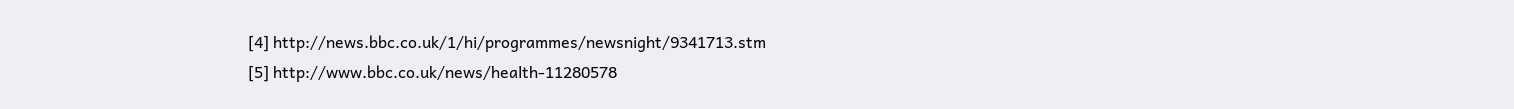[4] http://news.bbc.co.uk/1/hi/programmes/newsnight/9341713.stm
[5] http://www.bbc.co.uk/news/health-11280578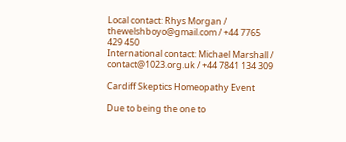Local contact: Rhys Morgan / thewelshboyo@gmail.com / +44 7765 429 450
International contact: Michael Marshall / contact@1023.org.uk / +44 7841 134 309

Cardiff Skeptics Homeopathy Event

Due to being the one to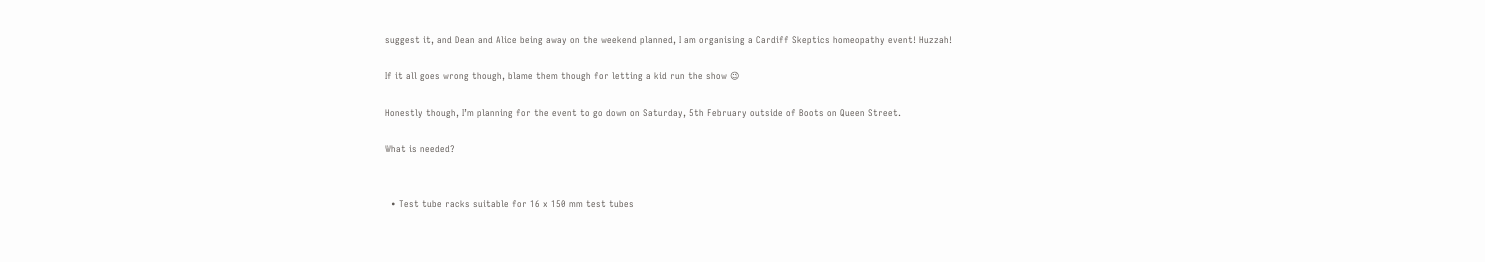suggest it, and Dean and Alice being away on the weekend planned, I am organising a Cardiff Skeptics homeopathy event! Huzzah!

If it all goes wrong though, blame them though for letting a kid run the show 😉

Honestly though, I’m planning for the event to go down on Saturday, 5th February outside of Boots on Queen Street.

What is needed?


  • Test tube racks suitable for 16 x 150 mm test tubes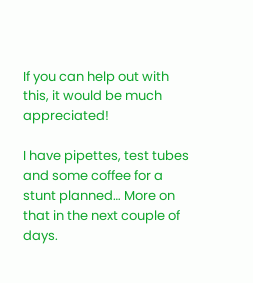If you can help out with this, it would be much appreciated!

I have pipettes, test tubes and some coffee for a stunt planned… More on that in the next couple of days.